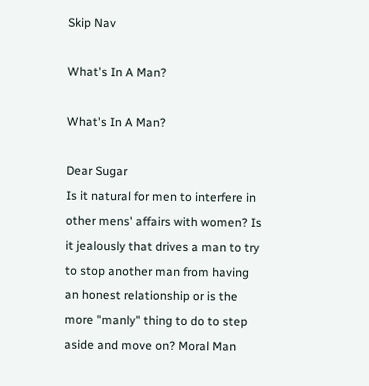Skip Nav

What's In A Man?

What's In A Man?

Dear Sugar
Is it natural for men to interfere in other mens' affairs with women? Is it jealously that drives a man to try to stop another man from having an honest relationship or is the more "manly" thing to do to step aside and move on? Moral Man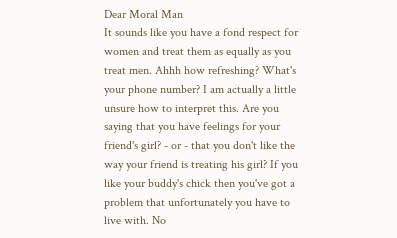Dear Moral Man
It sounds like you have a fond respect for women and treat them as equally as you treat men. Ahhh how refreshing? What's your phone number? I am actually a little unsure how to interpret this. Are you saying that you have feelings for your friend's girl? - or - that you don't like the way your friend is treating his girl? If you like your buddy's chick then you've got a problem that unfortunately you have to live with. No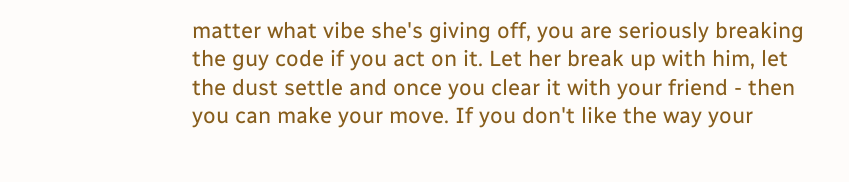matter what vibe she's giving off, you are seriously breaking the guy code if you act on it. Let her break up with him, let the dust settle and once you clear it with your friend - then you can make your move. If you don't like the way your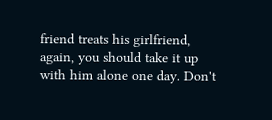friend treats his girlfriend, again, you should take it up with him alone one day. Don't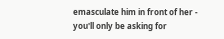emasculate him in front of her - you'll only be asking for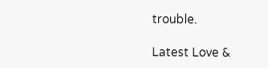trouble.

Latest Love &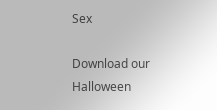Sex

Download our Halloween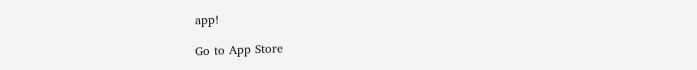app!

Go to App Store